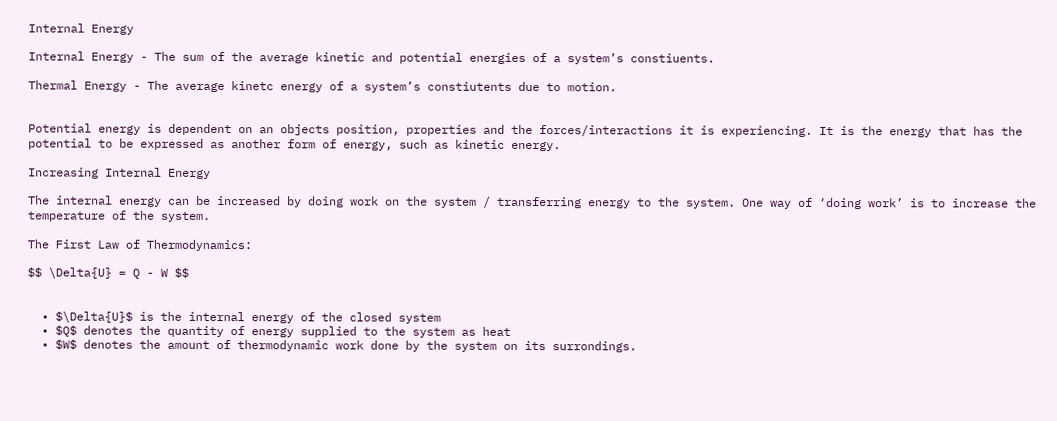Internal Energy

Internal Energy - The sum of the average kinetic and potential energies of a system’s constiuents.

Thermal Energy - The average kinetc energy of a system’s constiutents due to motion.


Potential energy is dependent on an objects position, properties and the forces/interactions it is experiencing. It is the energy that has the potential to be expressed as another form of energy, such as kinetic energy.

Increasing Internal Energy

The internal energy can be increased by doing work on the system / transferring energy to the system. One way of ‘doing work’ is to increase the temperature of the system.

The First Law of Thermodynamics:

$$ \Delta{U} = Q - W $$


  • $\Delta{U}$ is the internal energy of the closed system
  • $Q$ denotes the quantity of energy supplied to the system as heat
  • $W$ denotes the amount of thermodynamic work done by the system on its surrondings.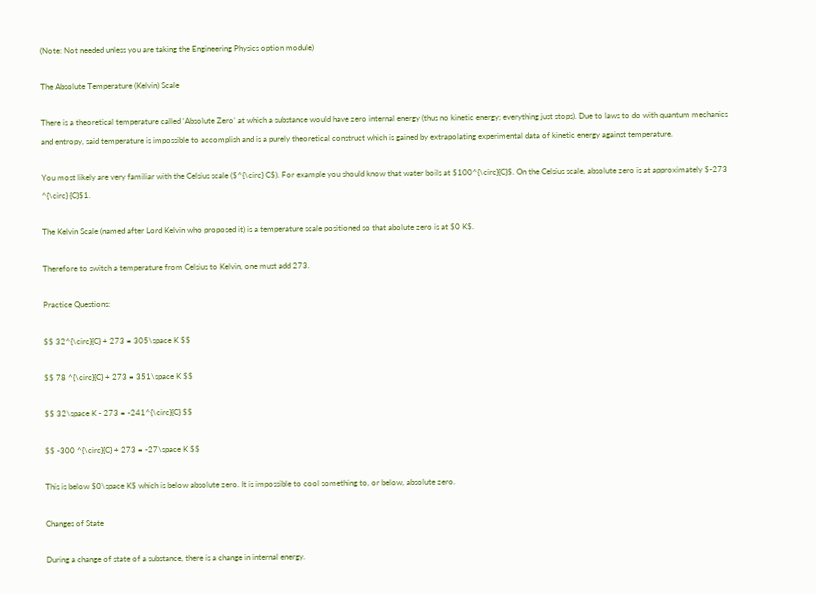(Note: Not needed unless you are taking the Engineering Physics option module)

The Absolute Temperature (Kelvin) Scale

There is a theoretical temperature called ‘Absolute Zero’ at which a substance would have zero internal energy (thus no kinetic energy; everything just stops). Due to laws to do with quantum mechanics and entropy, said temperature is impossible to accomplish and is a purely theoretical construct which is gained by extrapolating experimental data of kinetic energy against temperature.

You most likely are very familiar with the Celsius scale ($^{\circ} C$). For example you should know that water boils at $100^{\circ}{C}$. On the Celsius scale, absolute zero is at approximately $-273 ^{\circ} {C}$1.

The Kelvin Scale (named after Lord Kelvin who proposed it) is a temperature scale positioned so that abolute zero is at $0 K$.

Therefore to switch a temperature from Celsius to Kelvin, one must add 273.

Practice Questions:

$$ 32^{\circ}{C} + 273 = 305\space K $$

$$ 78 ^{\circ}{C} + 273 = 351\space K $$

$$ 32\space K - 273 = -241^{\circ}{C} $$

$$ -300 ^{\circ}{C} + 273 = -27\space K $$

This is below $0\space K$ which is below absolute zero. It is impossible to cool something to, or below, absolute zero.

Changes of State

During a change of state of a substance, there is a change in internal energy.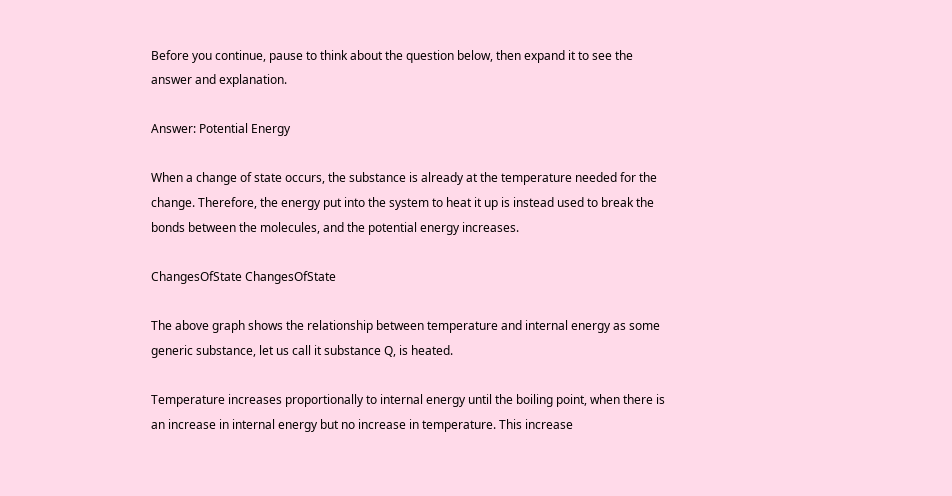Before you continue, pause to think about the question below, then expand it to see the answer and explanation.

Answer: Potential Energy

When a change of state occurs, the substance is already at the temperature needed for the change. Therefore, the energy put into the system to heat it up is instead used to break the bonds between the molecules, and the potential energy increases.

ChangesOfState ChangesOfState

The above graph shows the relationship between temperature and internal energy as some generic substance, let us call it substance Q, is heated.

Temperature increases proportionally to internal energy until the boiling point, when there is an increase in internal energy but no increase in temperature. This increase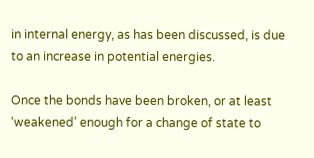in internal energy, as has been discussed, is due to an increase in potential energies.

Once the bonds have been broken, or at least ‘weakened’ enough for a change of state to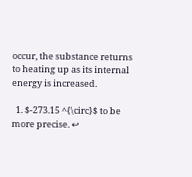occur, the substance returns to heating up as its internal energy is increased.

  1. $-273.15 ^{\circ}$ to be more precise. ↩